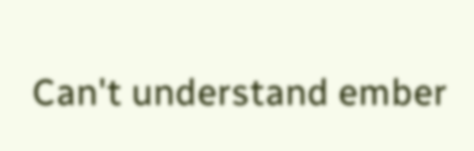Can't understand ember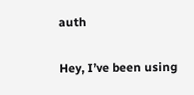auth

Hey, I’ve been using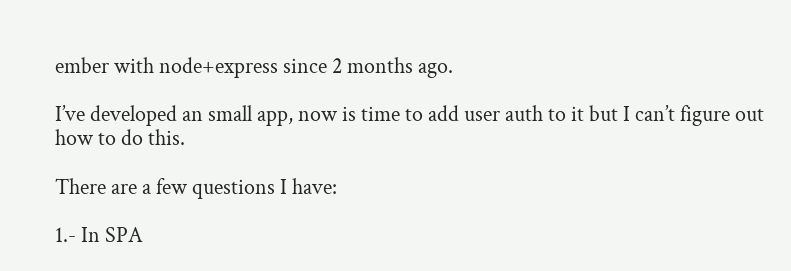ember with node+express since 2 months ago.

I’ve developed an small app, now is time to add user auth to it but I can’t figure out how to do this.

There are a few questions I have:

1.- In SPA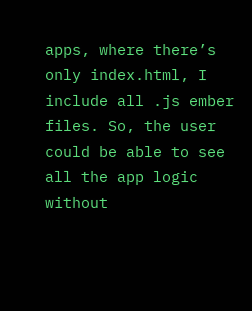apps, where there’s only index.html, I include all .js ember files. So, the user could be able to see all the app logic without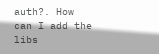auth?. How can I add the libs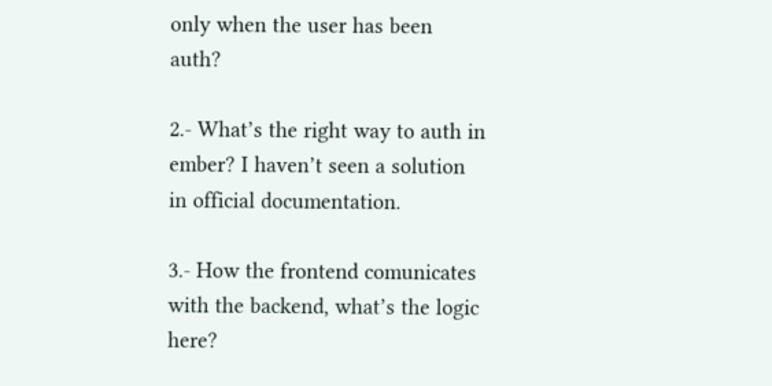only when the user has been auth?

2.- What’s the right way to auth in ember? I haven’t seen a solution in official documentation.

3.- How the frontend comunicates with the backend, what’s the logic here?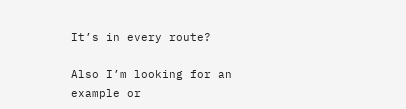It’s in every route?

Also I’m looking for an example or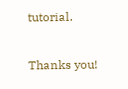tutorial.

Thanks you!